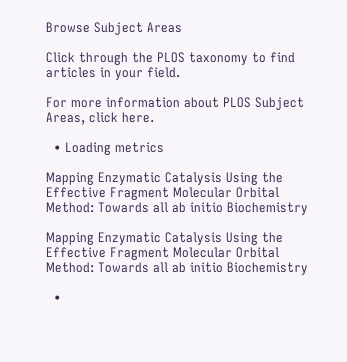Browse Subject Areas

Click through the PLOS taxonomy to find articles in your field.

For more information about PLOS Subject Areas, click here.

  • Loading metrics

Mapping Enzymatic Catalysis Using the Effective Fragment Molecular Orbital Method: Towards all ab initio Biochemistry

Mapping Enzymatic Catalysis Using the Effective Fragment Molecular Orbital Method: Towards all ab initio Biochemistry

  •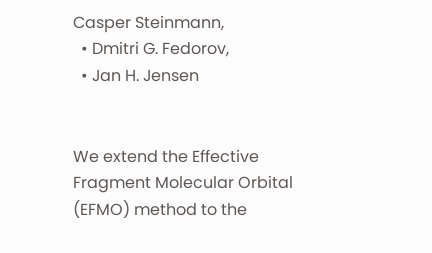Casper Steinmann,
  • Dmitri G. Fedorov,
  • Jan H. Jensen


We extend the Effective Fragment Molecular Orbital (EFMO) method to the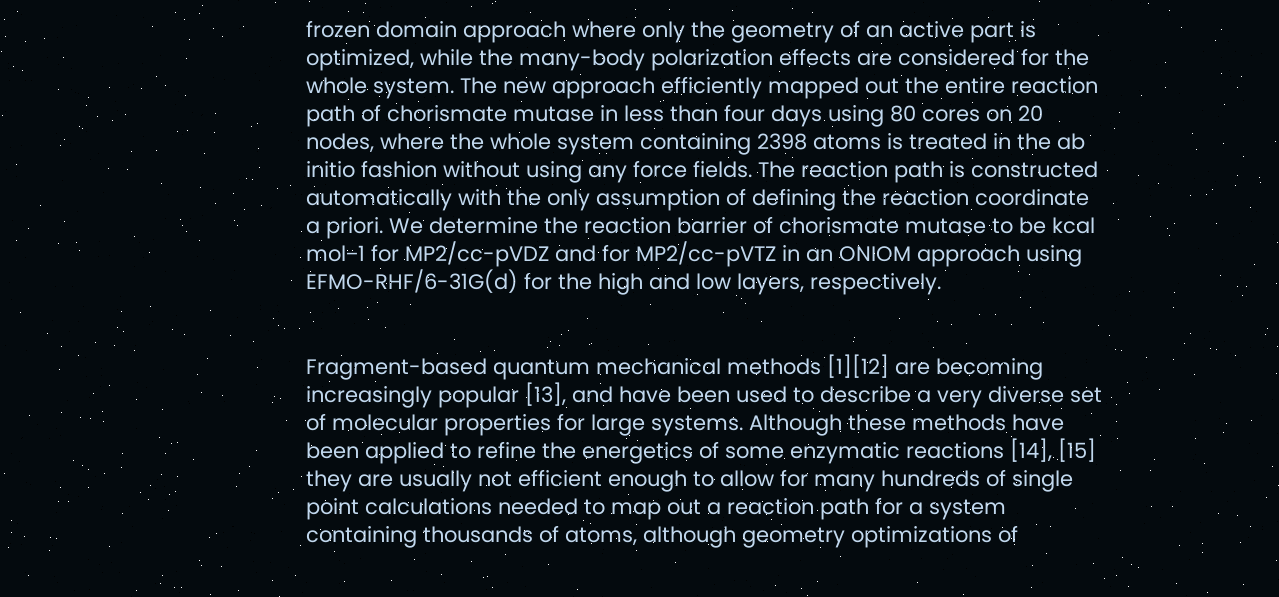frozen domain approach where only the geometry of an active part is optimized, while the many-body polarization effects are considered for the whole system. The new approach efficiently mapped out the entire reaction path of chorismate mutase in less than four days using 80 cores on 20 nodes, where the whole system containing 2398 atoms is treated in the ab initio fashion without using any force fields. The reaction path is constructed automatically with the only assumption of defining the reaction coordinate a priori. We determine the reaction barrier of chorismate mutase to be kcal mol−1 for MP2/cc-pVDZ and for MP2/cc-pVTZ in an ONIOM approach using EFMO-RHF/6-31G(d) for the high and low layers, respectively.


Fragment-based quantum mechanical methods [1][12] are becoming increasingly popular [13], and have been used to describe a very diverse set of molecular properties for large systems. Although these methods have been applied to refine the energetics of some enzymatic reactions [14], [15] they are usually not efficient enough to allow for many hundreds of single point calculations needed to map out a reaction path for a system containing thousands of atoms, although geometry optimizations of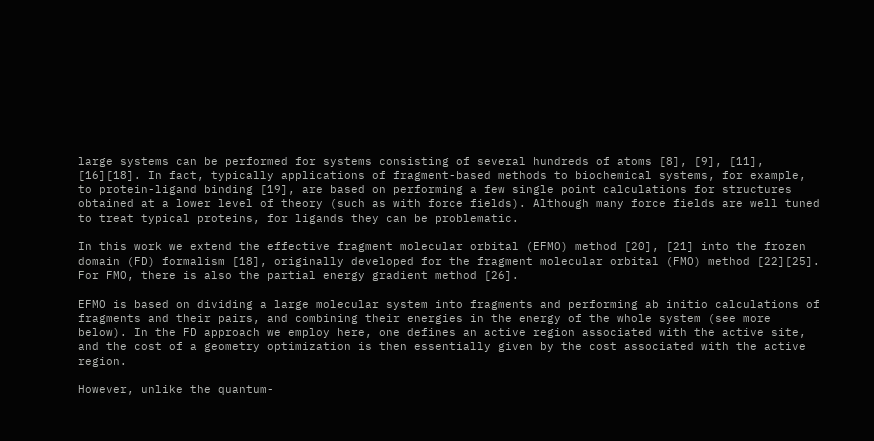large systems can be performed for systems consisting of several hundreds of atoms [8], [9], [11], [16][18]. In fact, typically applications of fragment-based methods to biochemical systems, for example, to protein-ligand binding [19], are based on performing a few single point calculations for structures obtained at a lower level of theory (such as with force fields). Although many force fields are well tuned to treat typical proteins, for ligands they can be problematic.

In this work we extend the effective fragment molecular orbital (EFMO) method [20], [21] into the frozen domain (FD) formalism [18], originally developed for the fragment molecular orbital (FMO) method [22][25]. For FMO, there is also the partial energy gradient method [26].

EFMO is based on dividing a large molecular system into fragments and performing ab initio calculations of fragments and their pairs, and combining their energies in the energy of the whole system (see more below). In the FD approach we employ here, one defines an active region associated with the active site, and the cost of a geometry optimization is then essentially given by the cost associated with the active region.

However, unlike the quantum-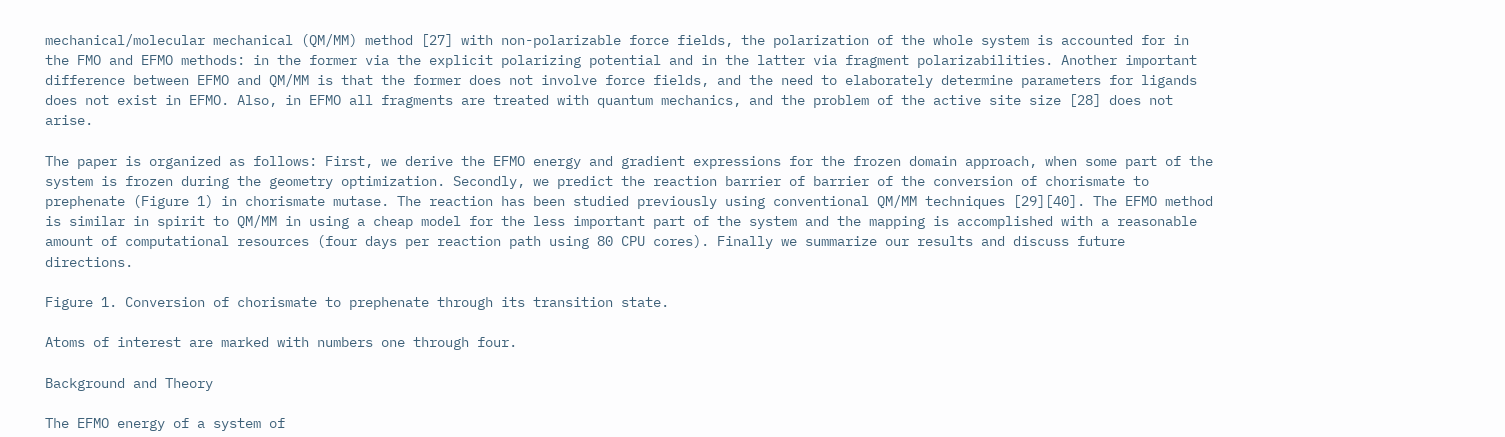mechanical/molecular mechanical (QM/MM) method [27] with non-polarizable force fields, the polarization of the whole system is accounted for in the FMO and EFMO methods: in the former via the explicit polarizing potential and in the latter via fragment polarizabilities. Another important difference between EFMO and QM/MM is that the former does not involve force fields, and the need to elaborately determine parameters for ligands does not exist in EFMO. Also, in EFMO all fragments are treated with quantum mechanics, and the problem of the active site size [28] does not arise.

The paper is organized as follows: First, we derive the EFMO energy and gradient expressions for the frozen domain approach, when some part of the system is frozen during the geometry optimization. Secondly, we predict the reaction barrier of barrier of the conversion of chorismate to prephenate (Figure 1) in chorismate mutase. The reaction has been studied previously using conventional QM/MM techniques [29][40]. The EFMO method is similar in spirit to QM/MM in using a cheap model for the less important part of the system and the mapping is accomplished with a reasonable amount of computational resources (four days per reaction path using 80 CPU cores). Finally we summarize our results and discuss future directions.

Figure 1. Conversion of chorismate to prephenate through its transition state.

Atoms of interest are marked with numbers one through four.

Background and Theory

The EFMO energy of a system of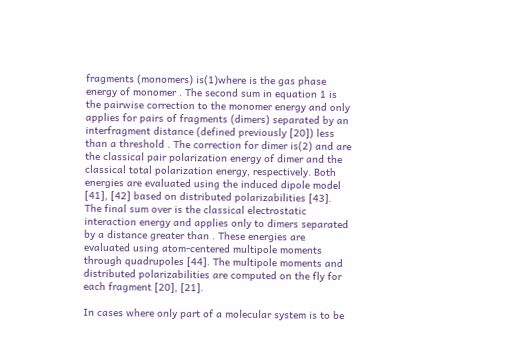fragments (monomers) is(1)where is the gas phase energy of monomer . The second sum in equation 1 is the pairwise correction to the monomer energy and only applies for pairs of fragments (dimers) separated by an interfragment distance (defined previously [20]) less than a threshold . The correction for dimer is(2) and are the classical pair polarization energy of dimer and the classical total polarization energy, respectively. Both energies are evaluated using the induced dipole model [41], [42] based on distributed polarizabilities [43]. The final sum over is the classical electrostatic interaction energy and applies only to dimers separated by a distance greater than . These energies are evaluated using atom-centered multipole moments through quadrupoles [44]. The multipole moments and distributed polarizabilities are computed on the fly for each fragment [20], [21].

In cases where only part of a molecular system is to be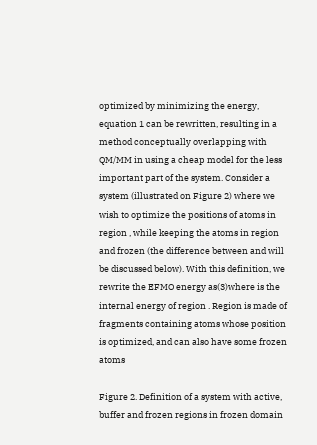optimized by minimizing the energy, equation 1 can be rewritten, resulting in a method conceptually overlapping with QM/MM in using a cheap model for the less important part of the system. Consider a system (illustrated on Figure 2) where we wish to optimize the positions of atoms in region , while keeping the atoms in region and frozen (the difference between and will be discussed below). With this definition, we rewrite the EFMO energy as(3)where is the internal energy of region . Region is made of fragments containing atoms whose position is optimized, and can also have some frozen atoms

Figure 2. Definition of a system with active, buffer and frozen regions in frozen domain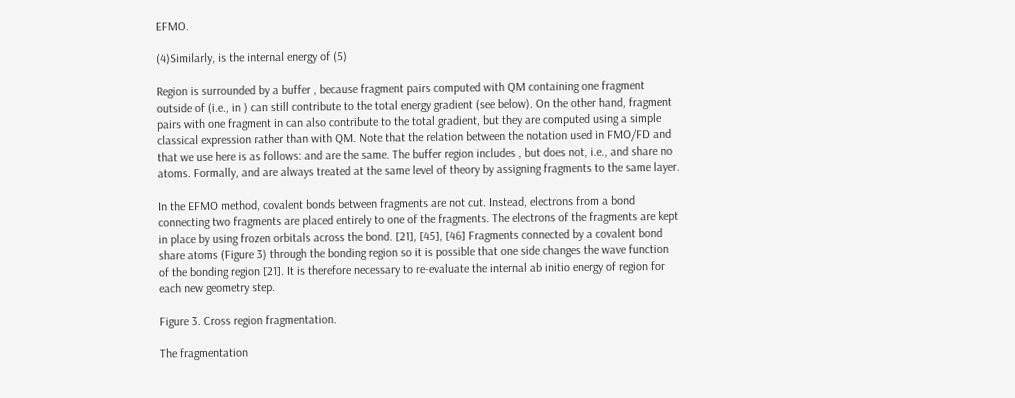EFMO.

(4)Similarly, is the internal energy of (5)

Region is surrounded by a buffer , because fragment pairs computed with QM containing one fragment outside of (i.e., in ) can still contribute to the total energy gradient (see below). On the other hand, fragment pairs with one fragment in can also contribute to the total gradient, but they are computed using a simple classical expression rather than with QM. Note that the relation between the notation used in FMO/FD and that we use here is as follows: and are the same. The buffer region includes , but does not, i.e., and share no atoms. Formally, and are always treated at the same level of theory by assigning fragments to the same layer.

In the EFMO method, covalent bonds between fragments are not cut. Instead, electrons from a bond connecting two fragments are placed entirely to one of the fragments. The electrons of the fragments are kept in place by using frozen orbitals across the bond. [21], [45], [46] Fragments connected by a covalent bond share atoms (Figure 3) through the bonding region so it is possible that one side changes the wave function of the bonding region [21]. It is therefore necessary to re-evaluate the internal ab initio energy of region for each new geometry step.

Figure 3. Cross region fragmentation.

The fragmentation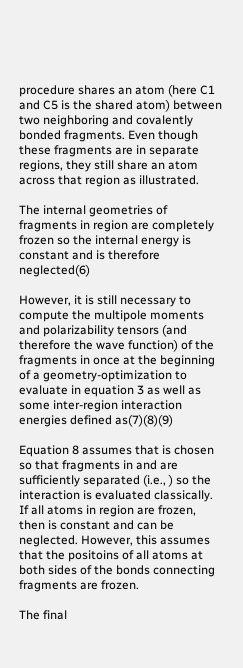procedure shares an atom (here C1 and C5 is the shared atom) between two neighboring and covalently bonded fragments. Even though these fragments are in separate regions, they still share an atom across that region as illustrated.

The internal geometries of fragments in region are completely frozen so the internal energy is constant and is therefore neglected(6)

However, it is still necessary to compute the multipole moments and polarizability tensors (and therefore the wave function) of the fragments in once at the beginning of a geometry-optimization to evaluate in equation 3 as well as some inter-region interaction energies defined as(7)(8)(9)

Equation 8 assumes that is chosen so that fragments in and are sufficiently separated (i.e., ) so the interaction is evaluated classically. If all atoms in region are frozen, then is constant and can be neglected. However, this assumes that the positoins of all atoms at both sides of the bonds connecting fragments are frozen.

The final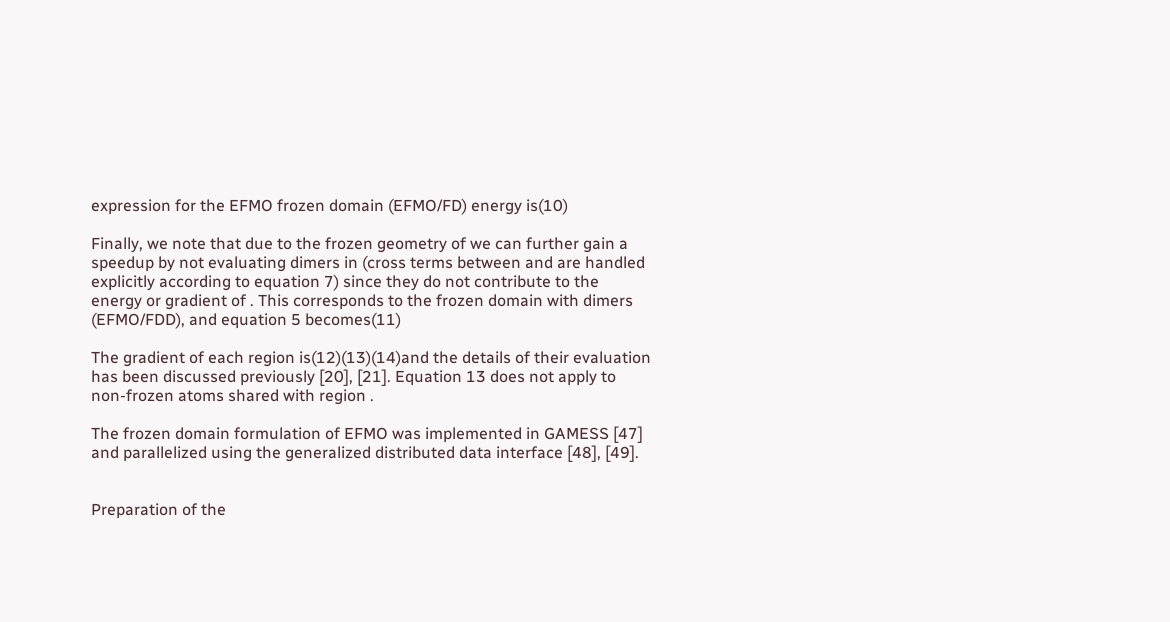expression for the EFMO frozen domain (EFMO/FD) energy is(10)

Finally, we note that due to the frozen geometry of we can further gain a speedup by not evaluating dimers in (cross terms between and are handled explicitly according to equation 7) since they do not contribute to the energy or gradient of . This corresponds to the frozen domain with dimers (EFMO/FDD), and equation 5 becomes(11)

The gradient of each region is(12)(13)(14)and the details of their evaluation has been discussed previously [20], [21]. Equation 13 does not apply to non-frozen atoms shared with region .

The frozen domain formulation of EFMO was implemented in GAMESS [47] and parallelized using the generalized distributed data interface [48], [49].


Preparation of the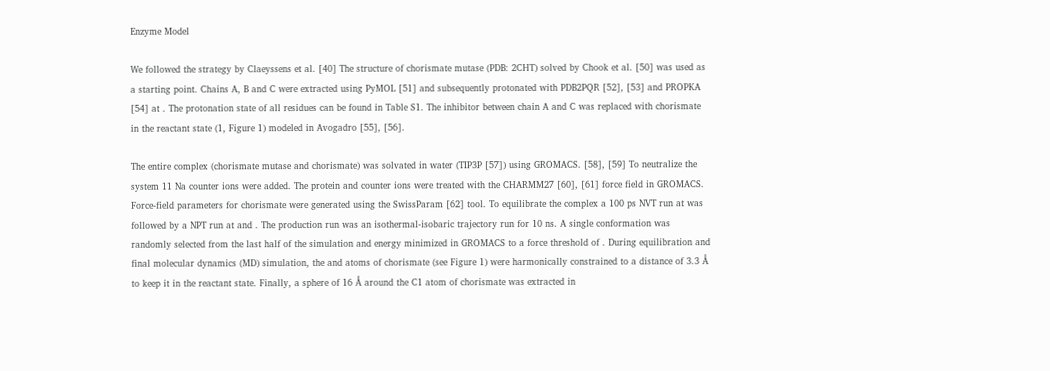Enzyme Model

We followed the strategy by Claeyssens et al. [40] The structure of chorismate mutase (PDB: 2CHT) solved by Chook et al. [50] was used as a starting point. Chains A, B and C were extracted using PyMOL [51] and subsequently protonated with PDB2PQR [52], [53] and PROPKA [54] at . The protonation state of all residues can be found in Table S1. The inhibitor between chain A and C was replaced with chorismate in the reactant state (1, Figure 1) modeled in Avogadro [55], [56].

The entire complex (chorismate mutase and chorismate) was solvated in water (TIP3P [57]) using GROMACS. [58], [59] To neutralize the system 11 Na counter ions were added. The protein and counter ions were treated with the CHARMM27 [60], [61] force field in GROMACS. Force-field parameters for chorismate were generated using the SwissParam [62] tool. To equilibrate the complex a 100 ps NVT run at was followed by a NPT run at and . The production run was an isothermal-isobaric trajectory run for 10 ns. A single conformation was randomly selected from the last half of the simulation and energy minimized in GROMACS to a force threshold of . During equilibration and final molecular dynamics (MD) simulation, the and atoms of chorismate (see Figure 1) were harmonically constrained to a distance of 3.3 Å to keep it in the reactant state. Finally, a sphere of 16 Å around the C1 atom of chorismate was extracted in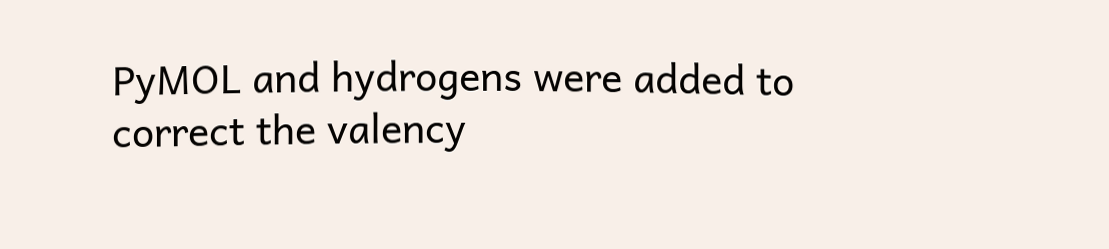PyMOL and hydrogens were added to correct the valency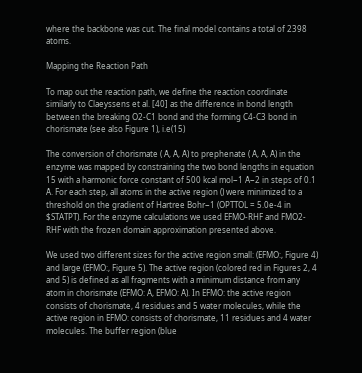where the backbone was cut. The final model contains a total of 2398 atoms.

Mapping the Reaction Path

To map out the reaction path, we define the reaction coordinate similarly to Claeyssens et al. [40] as the difference in bond length between the breaking O2-C1 bond and the forming C4-C3 bond in chorismate (see also Figure 1), i.e(15)

The conversion of chorismate ( Å, Å, Å) to prephenate ( Å, Å, Å) in the enzyme was mapped by constraining the two bond lengths in equation 15 with a harmonic force constant of 500 kcal mol−1 Å−2 in steps of 0.1 Å. For each step, all atoms in the active region () were minimized to a threshold on the gradient of Hartree Bohr−1 (OPTTOL = 5.0e-4 in $STATPT). For the enzyme calculations we used EFMO-RHF and FMO2-RHF with the frozen domain approximation presented above.

We used two different sizes for the active region small: (EFMO:, Figure 4) and large (EFMO:, Figure 5). The active region (colored red in Figures 2, 4 and 5) is defined as all fragments with a minimum distance from any atom in chorismate (EFMO: Å, EFMO: Å). In EFMO: the active region consists of chorismate, 4 residues and 5 water molecules, while the active region in EFMO: consists of chorismate, 11 residues and 4 water molecules. The buffer region (blue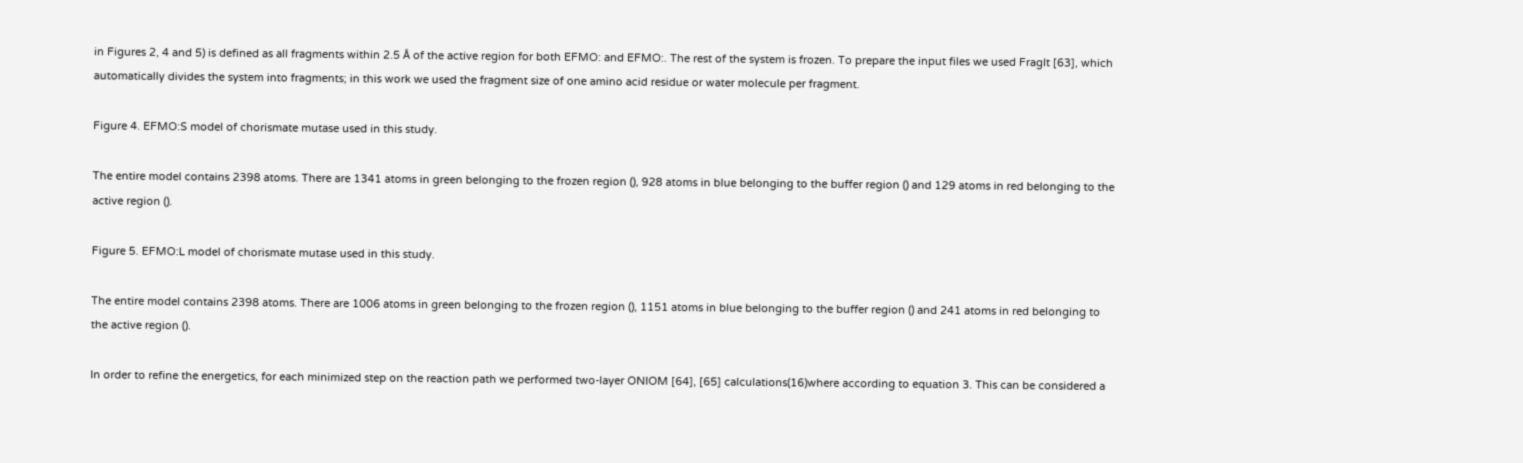in Figures 2, 4 and 5) is defined as all fragments within 2.5 Å of the active region for both EFMO: and EFMO:. The rest of the system is frozen. To prepare the input files we used FragIt [63], which automatically divides the system into fragments; in this work we used the fragment size of one amino acid residue or water molecule per fragment.

Figure 4. EFMO:S model of chorismate mutase used in this study.

The entire model contains 2398 atoms. There are 1341 atoms in green belonging to the frozen region (), 928 atoms in blue belonging to the buffer region () and 129 atoms in red belonging to the active region ().

Figure 5. EFMO:L model of chorismate mutase used in this study.

The entire model contains 2398 atoms. There are 1006 atoms in green belonging to the frozen region (), 1151 atoms in blue belonging to the buffer region () and 241 atoms in red belonging to the active region ().

In order to refine the energetics, for each minimized step on the reaction path we performed two-layer ONIOM [64], [65] calculations(16)where according to equation 3. This can be considered a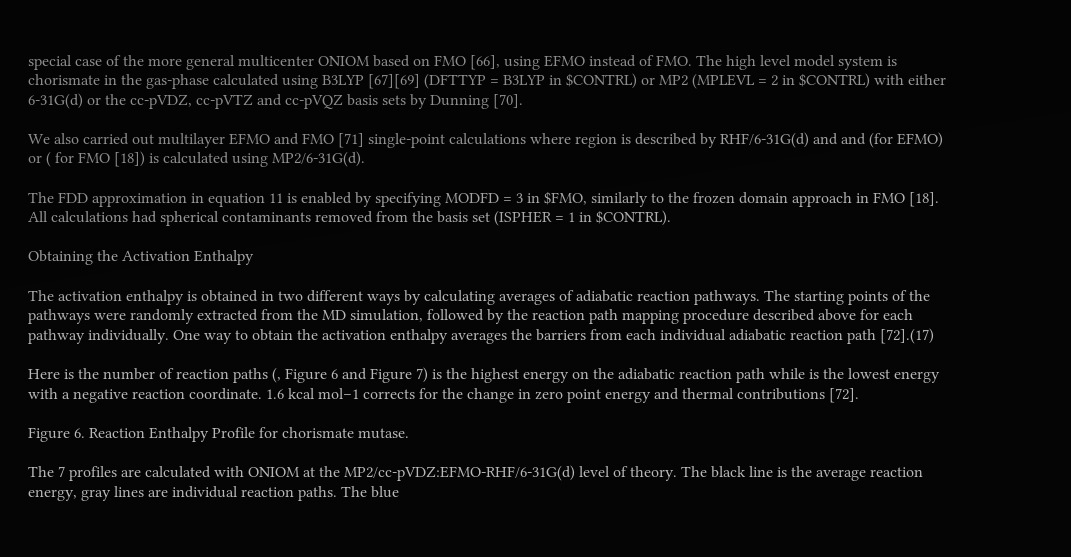special case of the more general multicenter ONIOM based on FMO [66], using EFMO instead of FMO. The high level model system is chorismate in the gas-phase calculated using B3LYP [67][69] (DFTTYP = B3LYP in $CONTRL) or MP2 (MPLEVL = 2 in $CONTRL) with either 6-31G(d) or the cc-pVDZ, cc-pVTZ and cc-pVQZ basis sets by Dunning [70].

We also carried out multilayer EFMO and FMO [71] single-point calculations where region is described by RHF/6-31G(d) and and (for EFMO) or ( for FMO [18]) is calculated using MP2/6-31G(d).

The FDD approximation in equation 11 is enabled by specifying MODFD = 3 in $FMO, similarly to the frozen domain approach in FMO [18]. All calculations had spherical contaminants removed from the basis set (ISPHER = 1 in $CONTRL).

Obtaining the Activation Enthalpy

The activation enthalpy is obtained in two different ways by calculating averages of adiabatic reaction pathways. The starting points of the pathways were randomly extracted from the MD simulation, followed by the reaction path mapping procedure described above for each pathway individually. One way to obtain the activation enthalpy averages the barriers from each individual adiabatic reaction path [72].(17)

Here is the number of reaction paths (, Figure 6 and Figure 7) is the highest energy on the adiabatic reaction path while is the lowest energy with a negative reaction coordinate. 1.6 kcal mol−1 corrects for the change in zero point energy and thermal contributions [72].

Figure 6. Reaction Enthalpy Profile for chorismate mutase.

The 7 profiles are calculated with ONIOM at the MP2/cc-pVDZ:EFMO-RHF/6-31G(d) level of theory. The black line is the average reaction energy, gray lines are individual reaction paths. The blue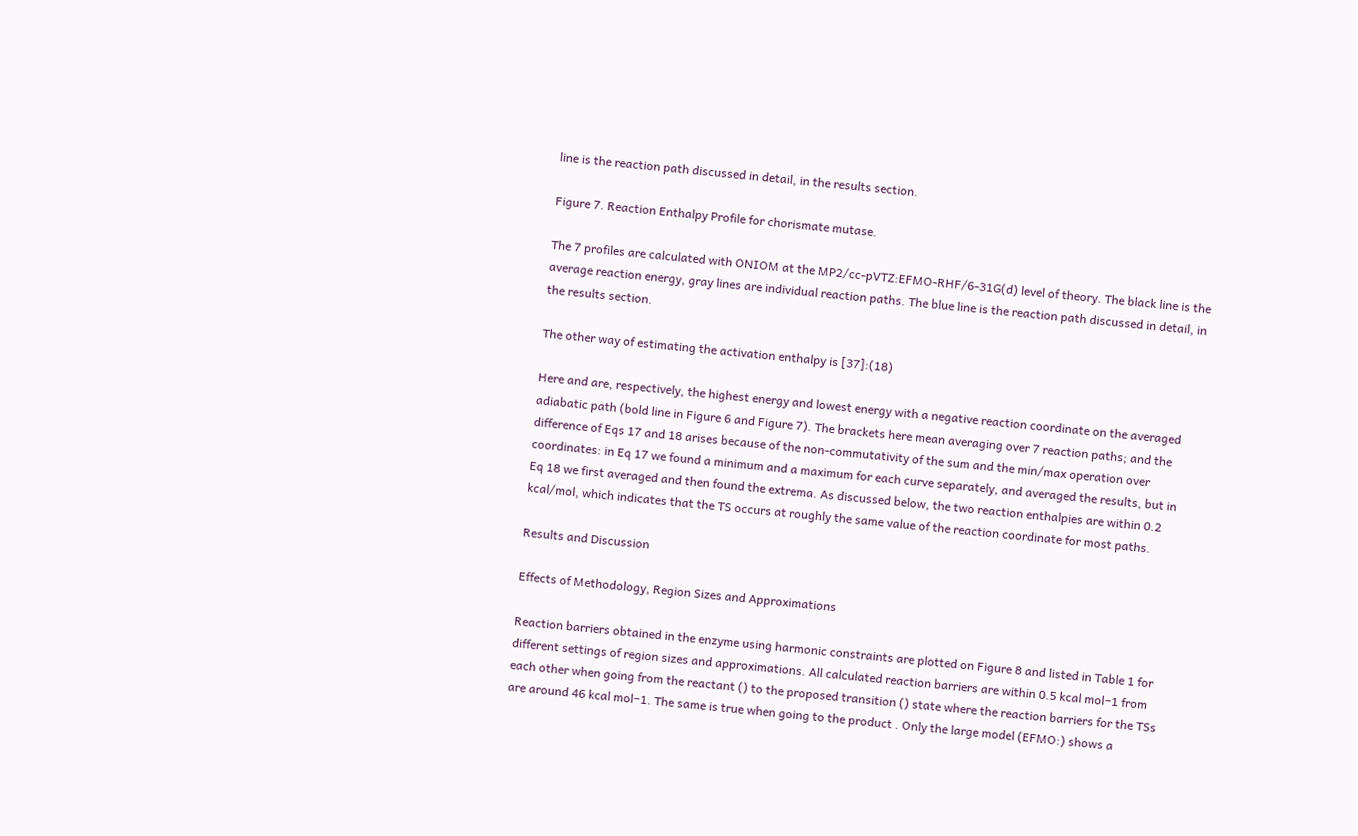line is the reaction path discussed in detail, in the results section.

Figure 7. Reaction Enthalpy Profile for chorismate mutase.

The 7 profiles are calculated with ONIOM at the MP2/cc-pVTZ:EFMO-RHF/6-31G(d) level of theory. The black line is the average reaction energy, gray lines are individual reaction paths. The blue line is the reaction path discussed in detail, in the results section.

The other way of estimating the activation enthalpy is [37]:(18)

Here and are, respectively, the highest energy and lowest energy with a negative reaction coordinate on the averaged adiabatic path (bold line in Figure 6 and Figure 7). The brackets here mean averaging over 7 reaction paths; and the difference of Eqs 17 and 18 arises because of the non-commutativity of the sum and the min/max operation over coordinates: in Eq 17 we found a minimum and a maximum for each curve separately, and averaged the results, but in Eq 18 we first averaged and then found the extrema. As discussed below, the two reaction enthalpies are within 0.2 kcal/mol, which indicates that the TS occurs at roughly the same value of the reaction coordinate for most paths.

Results and Discussion

Effects of Methodology, Region Sizes and Approximations

Reaction barriers obtained in the enzyme using harmonic constraints are plotted on Figure 8 and listed in Table 1 for different settings of region sizes and approximations. All calculated reaction barriers are within 0.5 kcal mol−1 from each other when going from the reactant () to the proposed transition () state where the reaction barriers for the TSs are around 46 kcal mol−1. The same is true when going to the product . Only the large model (EFMO:) shows a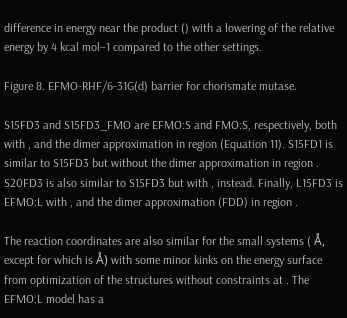difference in energy near the product () with a lowering of the relative energy by 4 kcal mol−1 compared to the other settings.

Figure 8. EFMO-RHF/6-31G(d) barrier for chorismate mutase.

S15FD3 and S15FD3_FMO are EFMO:S and FMO:S, respectively, both with , and the dimer approximation in region (Equation 11). S15FD1 is similar to S15FD3 but without the dimer approximation in region . S20FD3 is also similar to S15FD3 but with , instead. Finally, L15FD3 is EFMO:L with , and the dimer approximation (FDD) in region .

The reaction coordinates are also similar for the small systems ( Å, except for which is Å) with some minor kinks on the energy surface from optimization of the structures without constraints at . The EFMO:L model has a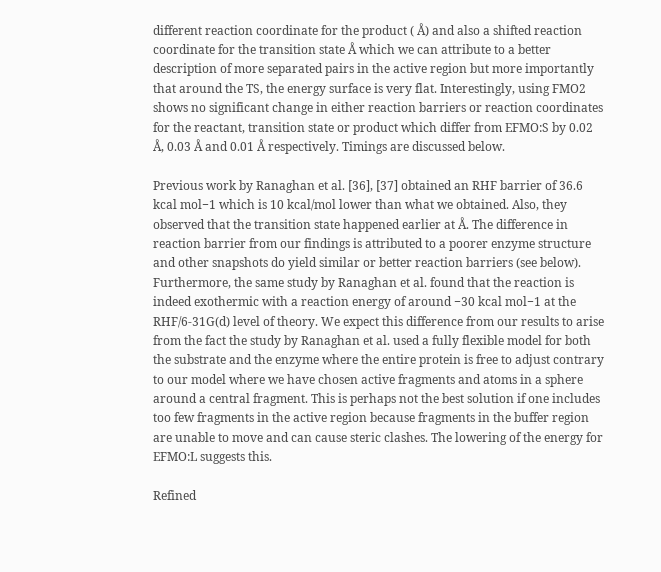different reaction coordinate for the product ( Å) and also a shifted reaction coordinate for the transition state Å which we can attribute to a better description of more separated pairs in the active region but more importantly that around the TS, the energy surface is very flat. Interestingly, using FMO2 shows no significant change in either reaction barriers or reaction coordinates for the reactant, transition state or product which differ from EFMO:S by 0.02 Å, 0.03 Å and 0.01 Å respectively. Timings are discussed below.

Previous work by Ranaghan et al. [36], [37] obtained an RHF barrier of 36.6 kcal mol−1 which is 10 kcal/mol lower than what we obtained. Also, they observed that the transition state happened earlier at Å. The difference in reaction barrier from our findings is attributed to a poorer enzyme structure and other snapshots do yield similar or better reaction barriers (see below). Furthermore, the same study by Ranaghan et al. found that the reaction is indeed exothermic with a reaction energy of around −30 kcal mol−1 at the RHF/6-31G(d) level of theory. We expect this difference from our results to arise from the fact the study by Ranaghan et al. used a fully flexible model for both the substrate and the enzyme where the entire protein is free to adjust contrary to our model where we have chosen active fragments and atoms in a sphere around a central fragment. This is perhaps not the best solution if one includes too few fragments in the active region because fragments in the buffer region are unable to move and can cause steric clashes. The lowering of the energy for EFMO:L suggests this.

Refined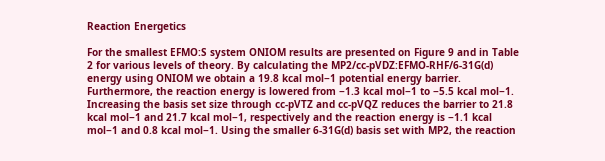Reaction Energetics

For the smallest EFMO:S system ONIOM results are presented on Figure 9 and in Table 2 for various levels of theory. By calculating the MP2/cc-pVDZ:EFMO-RHF/6-31G(d) energy using ONIOM we obtain a 19.8 kcal mol−1 potential energy barrier. Furthermore, the reaction energy is lowered from −1.3 kcal mol−1 to −5.5 kcal mol−1. Increasing the basis set size through cc-pVTZ and cc-pVQZ reduces the barrier to 21.8 kcal mol−1 and 21.7 kcal mol−1, respectively and the reaction energy is −1.1 kcal mol−1 and 0.8 kcal mol−1. Using the smaller 6-31G(d) basis set with MP2, the reaction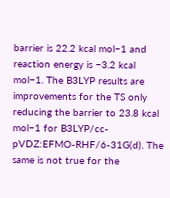barrier is 22.2 kcal mol−1 and reaction energy is −3.2 kcal mol−1. The B3LYP results are improvements for the TS only reducing the barrier to 23.8 kcal mol−1 for B3LYP/cc-pVDZ:EFMO-RHF/6-31G(d). The same is not true for the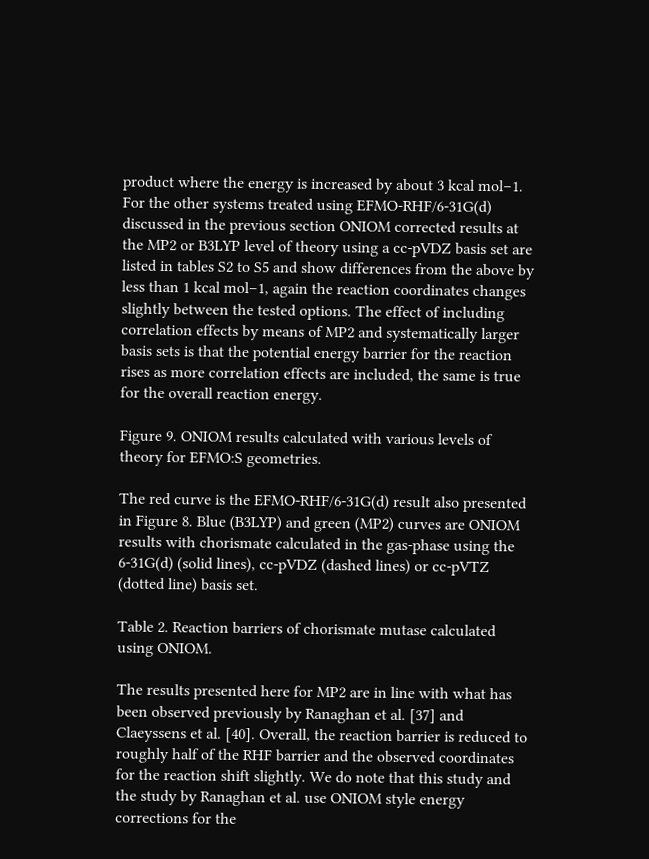product where the energy is increased by about 3 kcal mol−1. For the other systems treated using EFMO-RHF/6-31G(d) discussed in the previous section ONIOM corrected results at the MP2 or B3LYP level of theory using a cc-pVDZ basis set are listed in tables S2 to S5 and show differences from the above by less than 1 kcal mol−1, again the reaction coordinates changes slightly between the tested options. The effect of including correlation effects by means of MP2 and systematically larger basis sets is that the potential energy barrier for the reaction rises as more correlation effects are included, the same is true for the overall reaction energy.

Figure 9. ONIOM results calculated with various levels of theory for EFMO:S geometries.

The red curve is the EFMO-RHF/6-31G(d) result also presented in Figure 8. Blue (B3LYP) and green (MP2) curves are ONIOM results with chorismate calculated in the gas-phase using the 6-31G(d) (solid lines), cc-pVDZ (dashed lines) or cc-pVTZ (dotted line) basis set.

Table 2. Reaction barriers of chorismate mutase calculated using ONIOM.

The results presented here for MP2 are in line with what has been observed previously by Ranaghan et al. [37] and Claeyssens et al. [40]. Overall, the reaction barrier is reduced to roughly half of the RHF barrier and the observed coordinates for the reaction shift slightly. We do note that this study and the study by Ranaghan et al. use ONIOM style energy corrections for the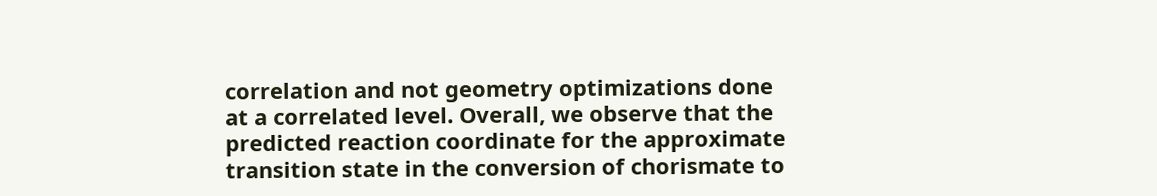correlation and not geometry optimizations done at a correlated level. Overall, we observe that the predicted reaction coordinate for the approximate transition state in the conversion of chorismate to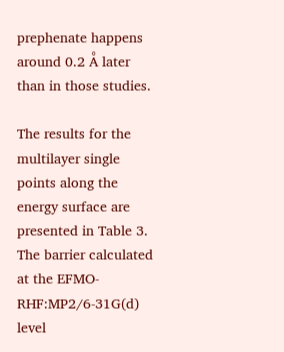prephenate happens around 0.2 Å later than in those studies.

The results for the multilayer single points along the energy surface are presented in Table 3. The barrier calculated at the EFMO-RHF:MP2/6-31G(d) level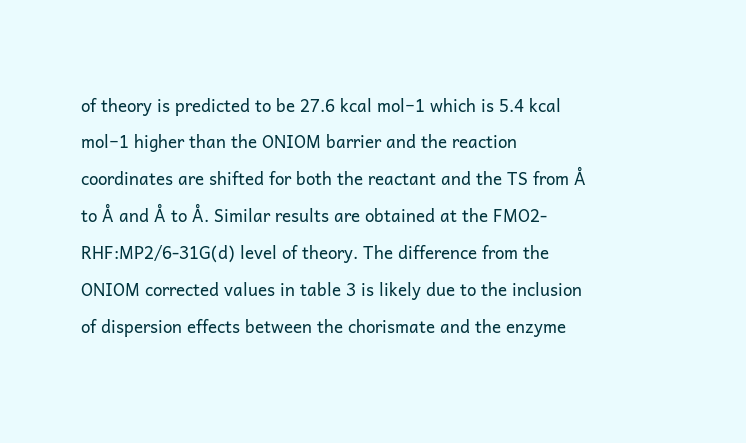of theory is predicted to be 27.6 kcal mol−1 which is 5.4 kcal mol−1 higher than the ONIOM barrier and the reaction coordinates are shifted for both the reactant and the TS from Å to Å and Å to Å. Similar results are obtained at the FMO2-RHF:MP2/6-31G(d) level of theory. The difference from the ONIOM corrected values in table 3 is likely due to the inclusion of dispersion effects between the chorismate and the enzyme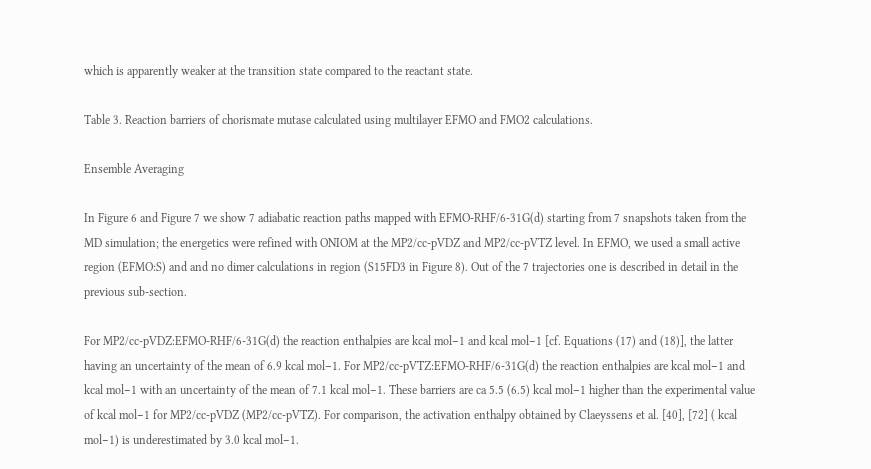which is apparently weaker at the transition state compared to the reactant state.

Table 3. Reaction barriers of chorismate mutase calculated using multilayer EFMO and FMO2 calculations.

Ensemble Averaging

In Figure 6 and Figure 7 we show 7 adiabatic reaction paths mapped with EFMO-RHF/6-31G(d) starting from 7 snapshots taken from the MD simulation; the energetics were refined with ONIOM at the MP2/cc-pVDZ and MP2/cc-pVTZ level. In EFMO, we used a small active region (EFMO:S) and and no dimer calculations in region (S15FD3 in Figure 8). Out of the 7 trajectories one is described in detail in the previous sub-section.

For MP2/cc-pVDZ:EFMO-RHF/6-31G(d) the reaction enthalpies are kcal mol−1 and kcal mol−1 [cf. Equations (17) and (18)], the latter having an uncertainty of the mean of 6.9 kcal mol−1. For MP2/cc-pVTZ:EFMO-RHF/6-31G(d) the reaction enthalpies are kcal mol−1 and kcal mol−1 with an uncertainty of the mean of 7.1 kcal mol−1. These barriers are ca 5.5 (6.5) kcal mol−1 higher than the experimental value of kcal mol−1 for MP2/cc-pVDZ (MP2/cc-pVTZ). For comparison, the activation enthalpy obtained by Claeyssens et al. [40], [72] ( kcal mol−1) is underestimated by 3.0 kcal mol−1.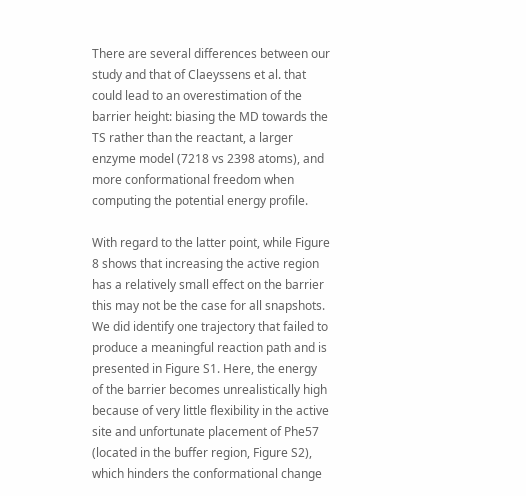There are several differences between our study and that of Claeyssens et al. that could lead to an overestimation of the barrier height: biasing the MD towards the TS rather than the reactant, a larger enzyme model (7218 vs 2398 atoms), and more conformational freedom when computing the potential energy profile.

With regard to the latter point, while Figure 8 shows that increasing the active region has a relatively small effect on the barrier this may not be the case for all snapshots. We did identify one trajectory that failed to produce a meaningful reaction path and is presented in Figure S1. Here, the energy of the barrier becomes unrealistically high because of very little flexibility in the active site and unfortunate placement of Phe57 (located in the buffer region, Figure S2), which hinders the conformational change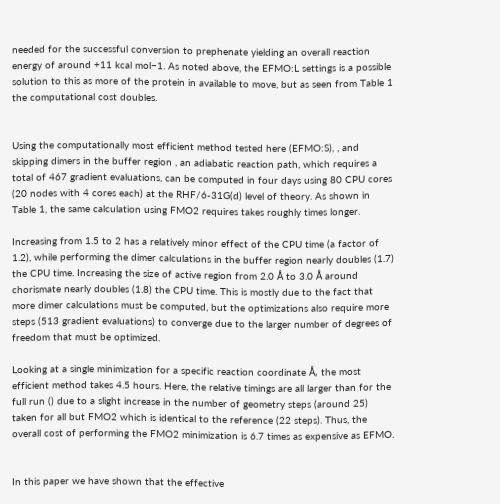needed for the successful conversion to prephenate yielding an overall reaction energy of around +11 kcal mol−1. As noted above, the EFMO:L settings is a possible solution to this as more of the protein in available to move, but as seen from Table 1 the computational cost doubles.


Using the computationally most efficient method tested here (EFMO:S), , and skipping dimers in the buffer region , an adiabatic reaction path, which requires a total of 467 gradient evaluations, can be computed in four days using 80 CPU cores (20 nodes with 4 cores each) at the RHF/6-31G(d) level of theory. As shown in Table 1, the same calculation using FMO2 requires takes roughly times longer.

Increasing from 1.5 to 2 has a relatively minor effect of the CPU time (a factor of 1.2), while performing the dimer calculations in the buffer region nearly doubles (1.7) the CPU time. Increasing the size of active region from 2.0 Å to 3.0 Å around chorismate nearly doubles (1.8) the CPU time. This is mostly due to the fact that more dimer calculations must be computed, but the optimizations also require more steps (513 gradient evaluations) to converge due to the larger number of degrees of freedom that must be optimized.

Looking at a single minimization for a specific reaction coordinate Å, the most efficient method takes 4.5 hours. Here, the relative timings are all larger than for the full run () due to a slight increase in the number of geometry steps (around 25) taken for all but FMO2 which is identical to the reference (22 steps). Thus, the overall cost of performing the FMO2 minimization is 6.7 times as expensive as EFMO.


In this paper we have shown that the effective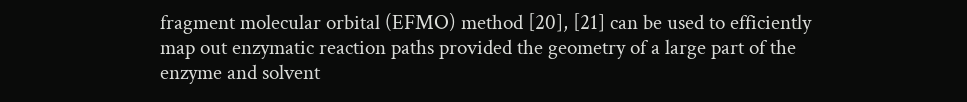fragment molecular orbital (EFMO) method [20], [21] can be used to efficiently map out enzymatic reaction paths provided the geometry of a large part of the enzyme and solvent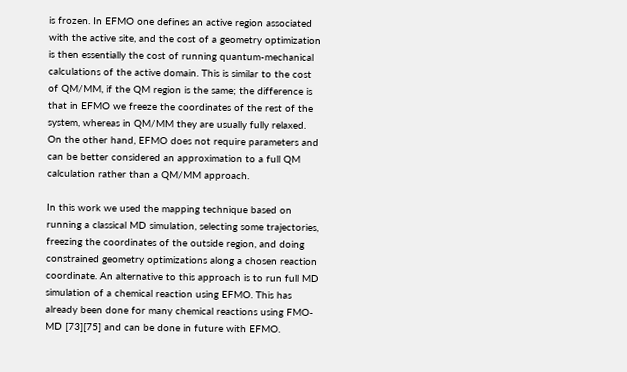is frozen. In EFMO one defines an active region associated with the active site, and the cost of a geometry optimization is then essentially the cost of running quantum-mechanical calculations of the active domain. This is similar to the cost of QM/MM, if the QM region is the same; the difference is that in EFMO we freeze the coordinates of the rest of the system, whereas in QM/MM they are usually fully relaxed. On the other hand, EFMO does not require parameters and can be better considered an approximation to a full QM calculation rather than a QM/MM approach.

In this work we used the mapping technique based on running a classical MD simulation, selecting some trajectories, freezing the coordinates of the outside region, and doing constrained geometry optimizations along a chosen reaction coordinate. An alternative to this approach is to run full MD simulation of a chemical reaction using EFMO. This has already been done for many chemical reactions using FMO-MD [73][75] and can be done in future with EFMO.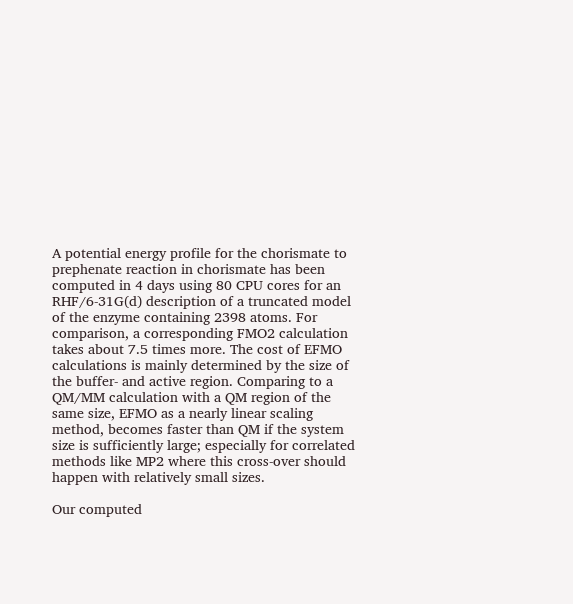A potential energy profile for the chorismate to prephenate reaction in chorismate has been computed in 4 days using 80 CPU cores for an RHF/6-31G(d) description of a truncated model of the enzyme containing 2398 atoms. For comparison, a corresponding FMO2 calculation takes about 7.5 times more. The cost of EFMO calculations is mainly determined by the size of the buffer- and active region. Comparing to a QM/MM calculation with a QM region of the same size, EFMO as a nearly linear scaling method, becomes faster than QM if the system size is sufficiently large; especially for correlated methods like MP2 where this cross-over should happen with relatively small sizes.

Our computed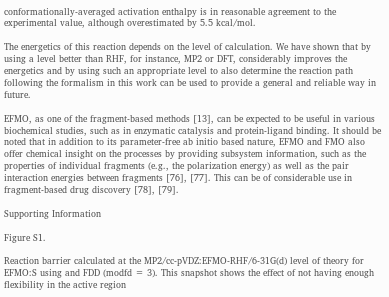conformationally-averaged activation enthalpy is in reasonable agreement to the experimental value, although overestimated by 5.5 kcal/mol.

The energetics of this reaction depends on the level of calculation. We have shown that by using a level better than RHF, for instance, MP2 or DFT, considerably improves the energetics and by using such an appropriate level to also determine the reaction path following the formalism in this work can be used to provide a general and reliable way in future.

EFMO, as one of the fragment-based methods [13], can be expected to be useful in various biochemical studies, such as in enzymatic catalysis and protein-ligand binding. It should be noted that in addition to its parameter-free ab initio based nature, EFMO and FMO also offer chemical insight on the processes by providing subsystem information, such as the properties of individual fragments (e.g., the polarization energy) as well as the pair interaction energies between fragments [76], [77]. This can be of considerable use in fragment-based drug discovery [78], [79].

Supporting Information

Figure S1.

Reaction barrier calculated at the MP2/cc-pVDZ:EFMO-RHF/6-31G(d) level of theory for EFMO:S using and FDD (modfd = 3). This snapshot shows the effect of not having enough flexibility in the active region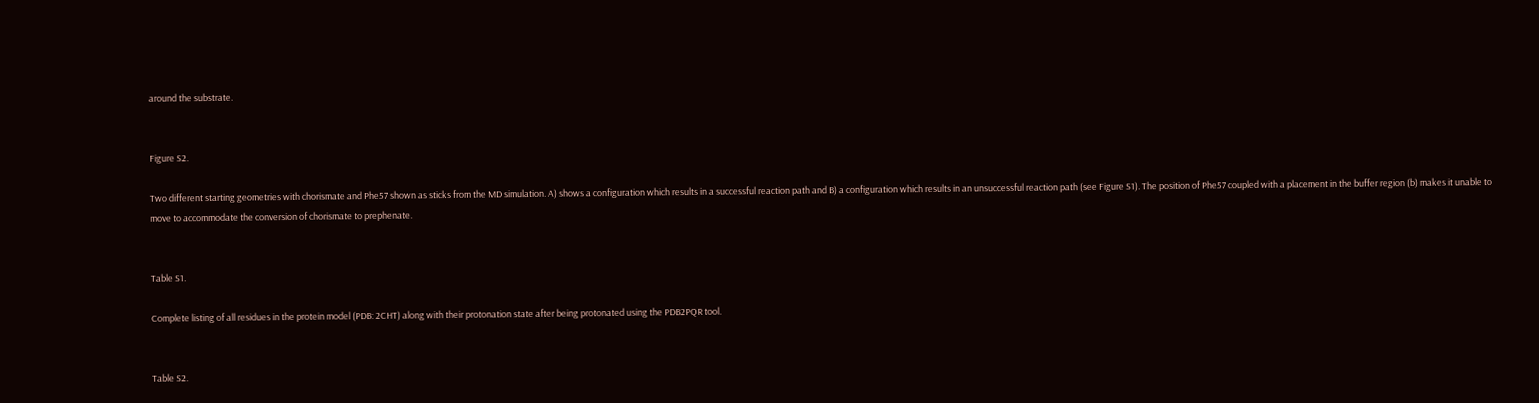around the substrate.


Figure S2.

Two different starting geometries with chorismate and Phe57 shown as sticks from the MD simulation. A) shows a configuration which results in a successful reaction path and B) a configuration which results in an unsuccessful reaction path (see Figure S1). The position of Phe57 coupled with a placement in the buffer region (b) makes it unable to move to accommodate the conversion of chorismate to prephenate.


Table S1.

Complete listing of all residues in the protein model (PDB: 2CHT) along with their protonation state after being protonated using the PDB2PQR tool.


Table S2.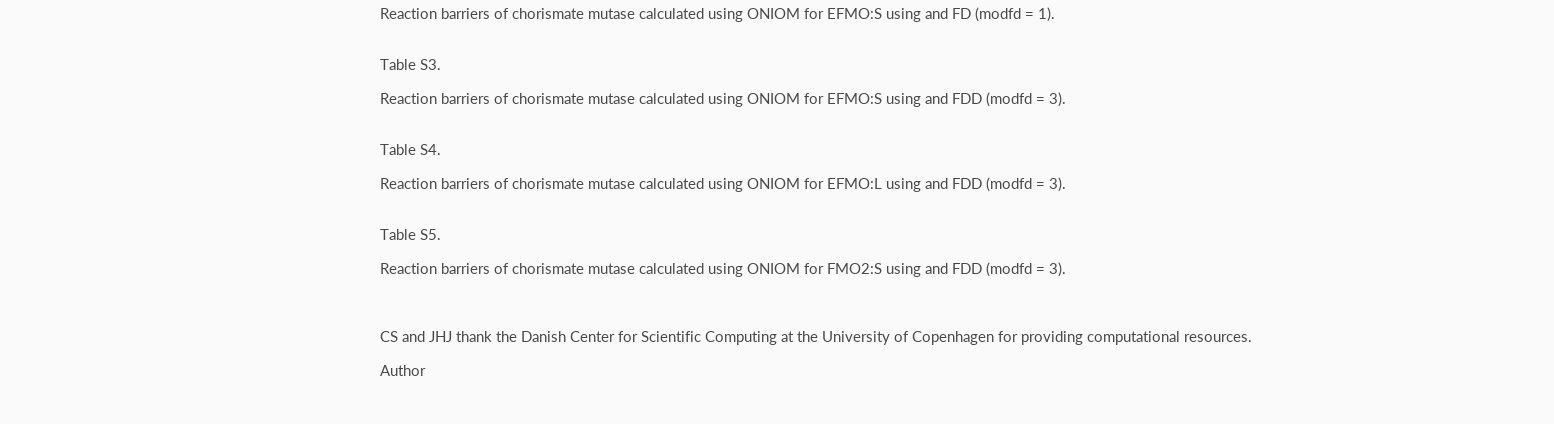Reaction barriers of chorismate mutase calculated using ONIOM for EFMO:S using and FD (modfd = 1).


Table S3.

Reaction barriers of chorismate mutase calculated using ONIOM for EFMO:S using and FDD (modfd = 3).


Table S4.

Reaction barriers of chorismate mutase calculated using ONIOM for EFMO:L using and FDD (modfd = 3).


Table S5.

Reaction barriers of chorismate mutase calculated using ONIOM for FMO2:S using and FDD (modfd = 3).



CS and JHJ thank the Danish Center for Scientific Computing at the University of Copenhagen for providing computational resources.

Author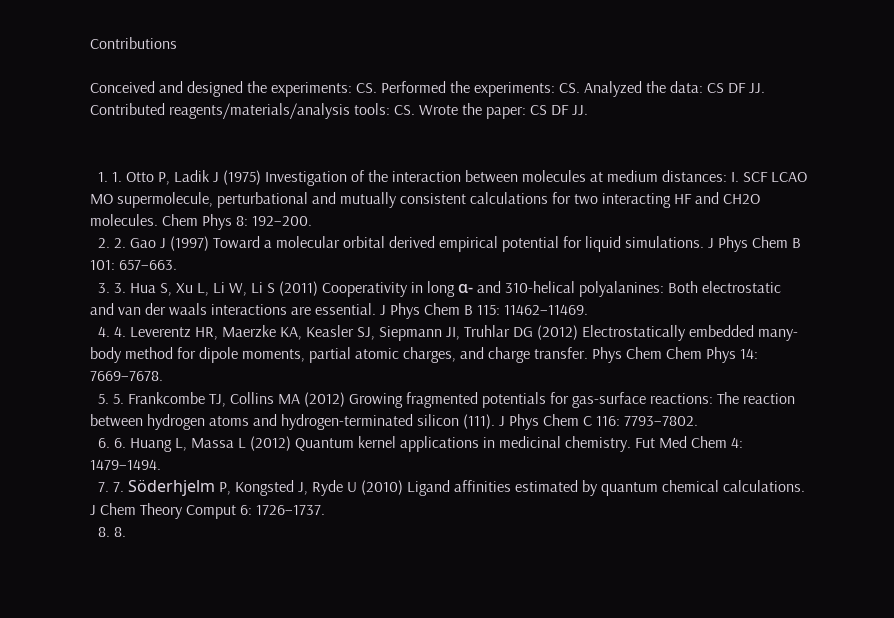Contributions

Conceived and designed the experiments: CS. Performed the experiments: CS. Analyzed the data: CS DF JJ. Contributed reagents/materials/analysis tools: CS. Wrote the paper: CS DF JJ.


  1. 1. Otto P, Ladik J (1975) Investigation of the interaction between molecules at medium distances: I. SCF LCAO MO supermolecule, perturbational and mutually consistent calculations for two interacting HF and CH2O molecules. Chem Phys 8: 192–200.
  2. 2. Gao J (1997) Toward a molecular orbital derived empirical potential for liquid simulations. J Phys Chem B 101: 657–663.
  3. 3. Hua S, Xu L, Li W, Li S (2011) Cooperativity in long α- and 310-helical polyalanines: Both electrostatic and van der waals interactions are essential. J Phys Chem B 115: 11462–11469.
  4. 4. Leverentz HR, Maerzke KA, Keasler SJ, Siepmann JI, Truhlar DG (2012) Electrostatically embedded many-body method for dipole moments, partial atomic charges, and charge transfer. Phys Chem Chem Phys 14: 7669–7678.
  5. 5. Frankcombe TJ, Collins MA (2012) Growing fragmented potentials for gas-surface reactions: The reaction between hydrogen atoms and hydrogen-terminated silicon (111). J Phys Chem C 116: 7793–7802.
  6. 6. Huang L, Massa L (2012) Quantum kernel applications in medicinal chemistry. Fut Med Chem 4: 1479–1494.
  7. 7. Söderhjelm P, Kongsted J, Ryde U (2010) Ligand affinities estimated by quantum chemical calculations. J Chem Theory Comput 6: 1726–1737.
  8. 8.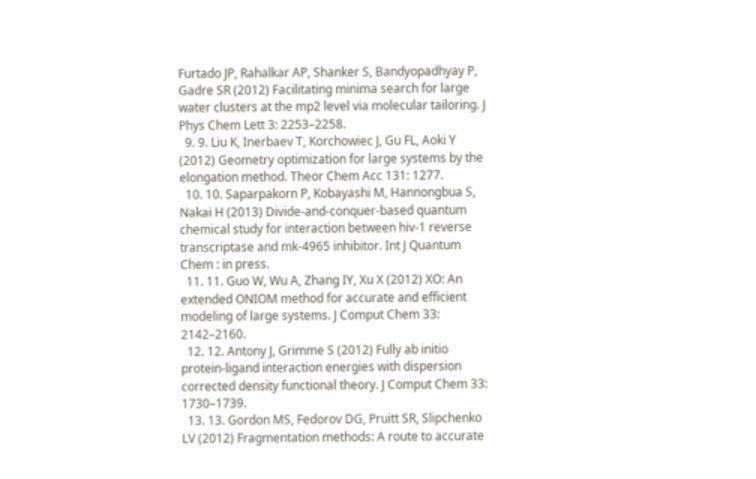Furtado JP, Rahalkar AP, Shanker S, Bandyopadhyay P, Gadre SR (2012) Facilitating minima search for large water clusters at the mp2 level via molecular tailoring. J Phys Chem Lett 3: 2253–2258.
  9. 9. Liu K, Inerbaev T, Korchowiec J, Gu FL, Aoki Y (2012) Geometry optimization for large systems by the elongation method. Theor Chem Acc 131: 1277.
  10. 10. Saparpakorn P, Kobayashi M, Hannongbua S, Nakai H (2013) Divide-and-conquer-based quantum chemical study for interaction between hiv-1 reverse transcriptase and mk-4965 inhibitor. Int J Quantum Chem : in press.
  11. 11. Guo W, Wu A, Zhang IY, Xu X (2012) XO: An extended ONIOM method for accurate and efficient modeling of large systems. J Comput Chem 33: 2142–2160.
  12. 12. Antony J, Grimme S (2012) Fully ab initio protein-ligand interaction energies with dispersion corrected density functional theory. J Comput Chem 33: 1730–1739.
  13. 13. Gordon MS, Fedorov DG, Pruitt SR, Slipchenko LV (2012) Fragmentation methods: A route to accurate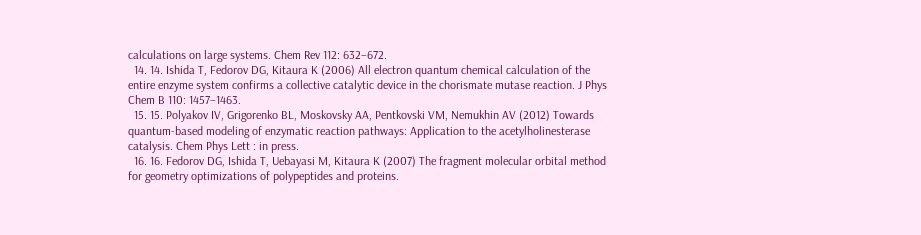calculations on large systems. Chem Rev 112: 632–672.
  14. 14. Ishida T, Fedorov DG, Kitaura K (2006) All electron quantum chemical calculation of the entire enzyme system confirms a collective catalytic device in the chorismate mutase reaction. J Phys Chem B 110: 1457–1463.
  15. 15. Polyakov IV, Grigorenko BL, Moskovsky AA, Pentkovski VM, Nemukhin AV (2012) Towards quantum-based modeling of enzymatic reaction pathways: Application to the acetylholinesterase catalysis. Chem Phys Lett : in press.
  16. 16. Fedorov DG, Ishida T, Uebayasi M, Kitaura K (2007) The fragment molecular orbital method for geometry optimizations of polypeptides and proteins.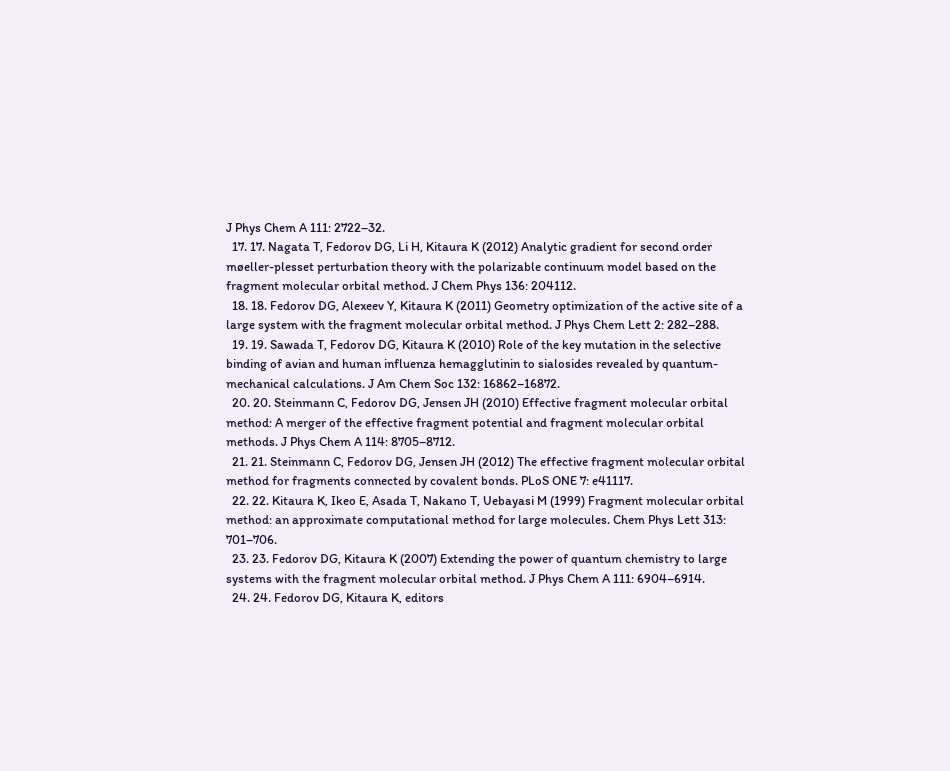J Phys Chem A 111: 2722–32.
  17. 17. Nagata T, Fedorov DG, Li H, Kitaura K (2012) Analytic gradient for second order møeller-plesset perturbation theory with the polarizable continuum model based on the fragment molecular orbital method. J Chem Phys 136: 204112.
  18. 18. Fedorov DG, Alexeev Y, Kitaura K (2011) Geometry optimization of the active site of a large system with the fragment molecular orbital method. J Phys Chem Lett 2: 282–288.
  19. 19. Sawada T, Fedorov DG, Kitaura K (2010) Role of the key mutation in the selective binding of avian and human influenza hemagglutinin to sialosides revealed by quantum-mechanical calculations. J Am Chem Soc 132: 16862–16872.
  20. 20. Steinmann C, Fedorov DG, Jensen JH (2010) Effective fragment molecular orbital method: A merger of the effective fragment potential and fragment molecular orbital methods. J Phys Chem A 114: 8705–8712.
  21. 21. Steinmann C, Fedorov DG, Jensen JH (2012) The effective fragment molecular orbital method for fragments connected by covalent bonds. PLoS ONE 7: e41117.
  22. 22. Kitaura K, Ikeo E, Asada T, Nakano T, Uebayasi M (1999) Fragment molecular orbital method: an approximate computational method for large molecules. Chem Phys Lett 313: 701–706.
  23. 23. Fedorov DG, Kitaura K (2007) Extending the power of quantum chemistry to large systems with the fragment molecular orbital method. J Phys Chem A 111: 6904–6914.
  24. 24. Fedorov DG, Kitaura K, editors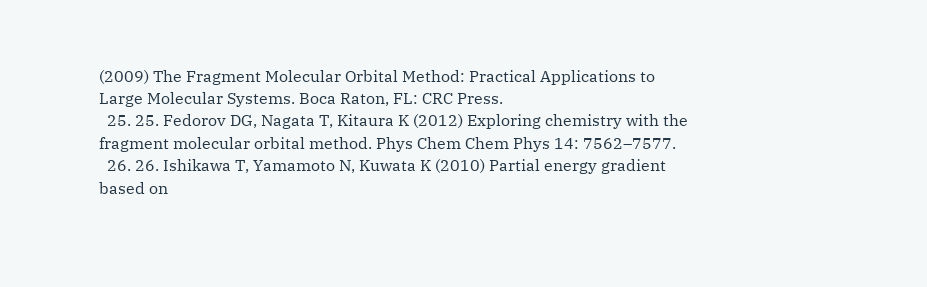(2009) The Fragment Molecular Orbital Method: Practical Applications to Large Molecular Systems. Boca Raton, FL: CRC Press.
  25. 25. Fedorov DG, Nagata T, Kitaura K (2012) Exploring chemistry with the fragment molecular orbital method. Phys Chem Chem Phys 14: 7562–7577.
  26. 26. Ishikawa T, Yamamoto N, Kuwata K (2010) Partial energy gradient based on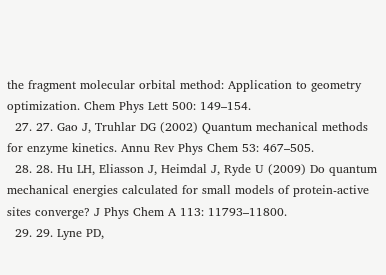the fragment molecular orbital method: Application to geometry optimization. Chem Phys Lett 500: 149–154.
  27. 27. Gao J, Truhlar DG (2002) Quantum mechanical methods for enzyme kinetics. Annu Rev Phys Chem 53: 467–505.
  28. 28. Hu LH, Eliasson J, Heimdal J, Ryde U (2009) Do quantum mechanical energies calculated for small models of protein-active sites converge? J Phys Chem A 113: 11793–11800.
  29. 29. Lyne PD,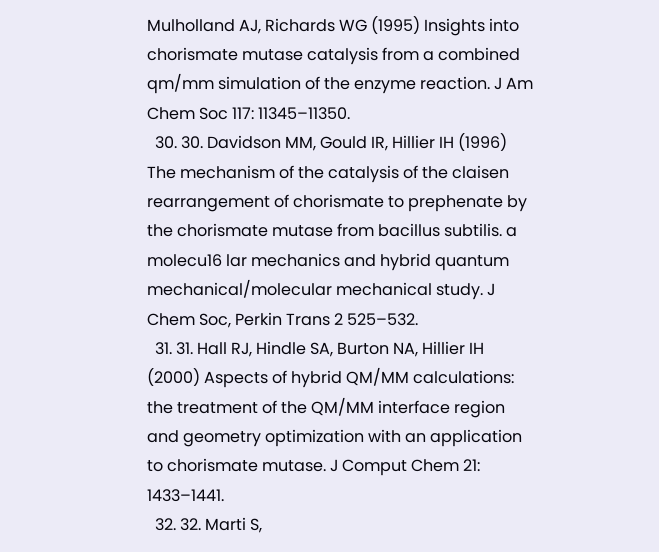Mulholland AJ, Richards WG (1995) Insights into chorismate mutase catalysis from a combined qm/mm simulation of the enzyme reaction. J Am Chem Soc 117: 11345–11350.
  30. 30. Davidson MM, Gould IR, Hillier IH (1996) The mechanism of the catalysis of the claisen rearrangement of chorismate to prephenate by the chorismate mutase from bacillus subtilis. a molecu16 lar mechanics and hybrid quantum mechanical/molecular mechanical study. J Chem Soc, Perkin Trans 2 525–532.
  31. 31. Hall RJ, Hindle SA, Burton NA, Hillier IH (2000) Aspects of hybrid QM/MM calculations: the treatment of the QM/MM interface region and geometry optimization with an application to chorismate mutase. J Comput Chem 21: 1433–1441.
  32. 32. Marti S,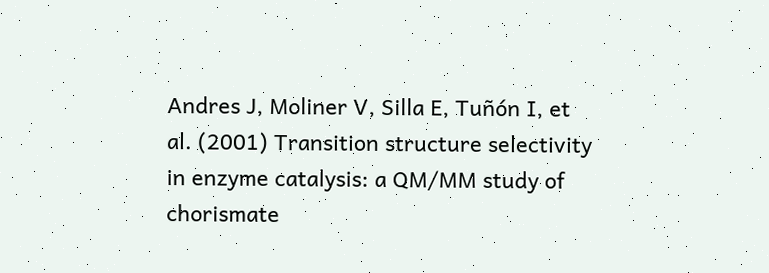Andres J, Moliner V, Silla E, Tuñón I, et al. (2001) Transition structure selectivity in enzyme catalysis: a QM/MM study of chorismate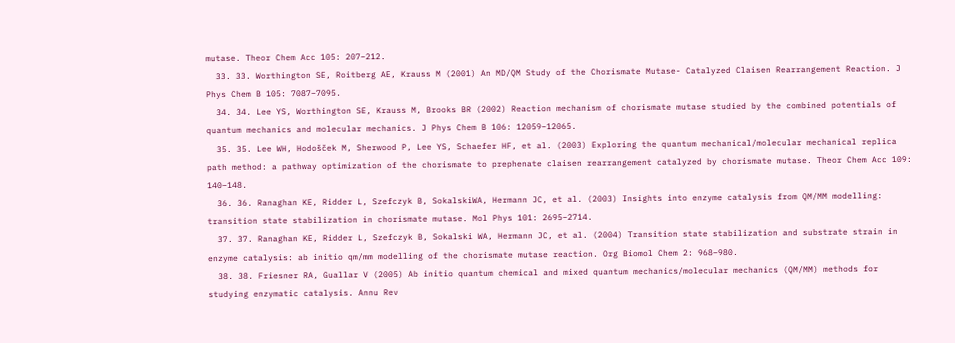mutase. Theor Chem Acc 105: 207–212.
  33. 33. Worthington SE, Roitberg AE, Krauss M (2001) An MD/QM Study of the Chorismate Mutase- Catalyzed Claisen Rearrangement Reaction. J Phys Chem B 105: 7087–7095.
  34. 34. Lee YS, Worthington SE, Krauss M, Brooks BR (2002) Reaction mechanism of chorismate mutase studied by the combined potentials of quantum mechanics and molecular mechanics. J Phys Chem B 106: 12059–12065.
  35. 35. Lee WH, Hodošček M, Sherwood P, Lee YS, Schaefer HF, et al. (2003) Exploring the quantum mechanical/molecular mechanical replica path method: a pathway optimization of the chorismate to prephenate claisen rearrangement catalyzed by chorismate mutase. Theor Chem Acc 109: 140–148.
  36. 36. Ranaghan KE, Ridder L, Szefczyk B, SokalskiWA, Hermann JC, et al. (2003) Insights into enzyme catalysis from QM/MM modelling: transition state stabilization in chorismate mutase. Mol Phys 101: 2695–2714.
  37. 37. Ranaghan KE, Ridder L, Szefczyk B, Sokalski WA, Hermann JC, et al. (2004) Transition state stabilization and substrate strain in enzyme catalysis: ab initio qm/mm modelling of the chorismate mutase reaction. Org Biomol Chem 2: 968–980.
  38. 38. Friesner RA, Guallar V (2005) Ab initio quantum chemical and mixed quantum mechanics/molecular mechanics (QM/MM) methods for studying enzymatic catalysis. Annu Rev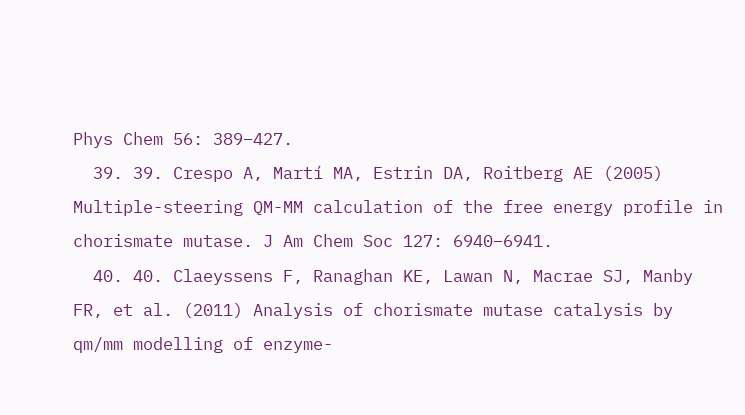Phys Chem 56: 389–427.
  39. 39. Crespo A, Martí MA, Estrin DA, Roitberg AE (2005) Multiple-steering QM-MM calculation of the free energy profile in chorismate mutase. J Am Chem Soc 127: 6940–6941.
  40. 40. Claeyssens F, Ranaghan KE, Lawan N, Macrae SJ, Manby FR, et al. (2011) Analysis of chorismate mutase catalysis by qm/mm modelling of enzyme-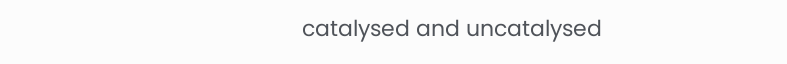catalysed and uncatalysed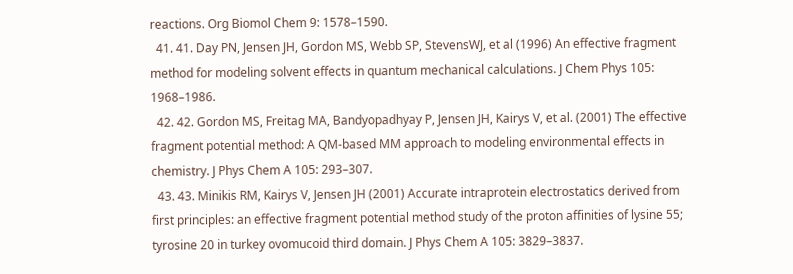reactions. Org Biomol Chem 9: 1578–1590.
  41. 41. Day PN, Jensen JH, Gordon MS, Webb SP, StevensWJ, et al (1996) An effective fragment method for modeling solvent effects in quantum mechanical calculations. J Chem Phys 105: 1968–1986.
  42. 42. Gordon MS, Freitag MA, Bandyopadhyay P, Jensen JH, Kairys V, et al. (2001) The effective fragment potential method: A QM-based MM approach to modeling environmental effects in chemistry. J Phys Chem A 105: 293–307.
  43. 43. Minikis RM, Kairys V, Jensen JH (2001) Accurate intraprotein electrostatics derived from first principles: an effective fragment potential method study of the proton affinities of lysine 55; tyrosine 20 in turkey ovomucoid third domain. J Phys Chem A 105: 3829–3837.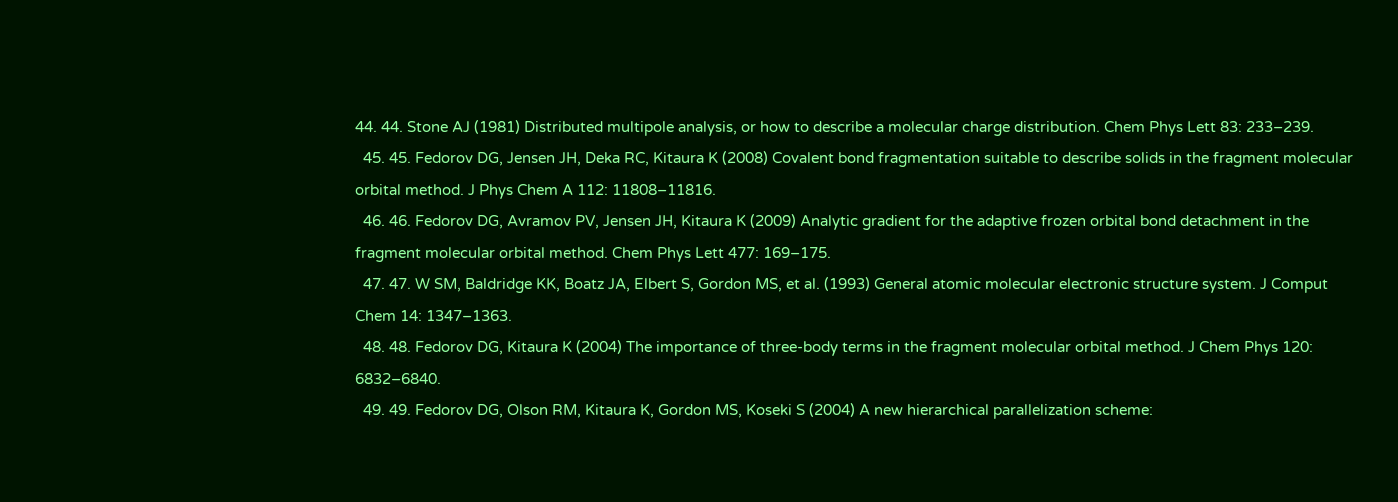44. 44. Stone AJ (1981) Distributed multipole analysis, or how to describe a molecular charge distribution. Chem Phys Lett 83: 233–239.
  45. 45. Fedorov DG, Jensen JH, Deka RC, Kitaura K (2008) Covalent bond fragmentation suitable to describe solids in the fragment molecular orbital method. J Phys Chem A 112: 11808–11816.
  46. 46. Fedorov DG, Avramov PV, Jensen JH, Kitaura K (2009) Analytic gradient for the adaptive frozen orbital bond detachment in the fragment molecular orbital method. Chem Phys Lett 477: 169–175.
  47. 47. W SM, Baldridge KK, Boatz JA, Elbert S, Gordon MS, et al. (1993) General atomic molecular electronic structure system. J Comput Chem 14: 1347–1363.
  48. 48. Fedorov DG, Kitaura K (2004) The importance of three-body terms in the fragment molecular orbital method. J Chem Phys 120: 6832–6840.
  49. 49. Fedorov DG, Olson RM, Kitaura K, Gordon MS, Koseki S (2004) A new hierarchical parallelization scheme: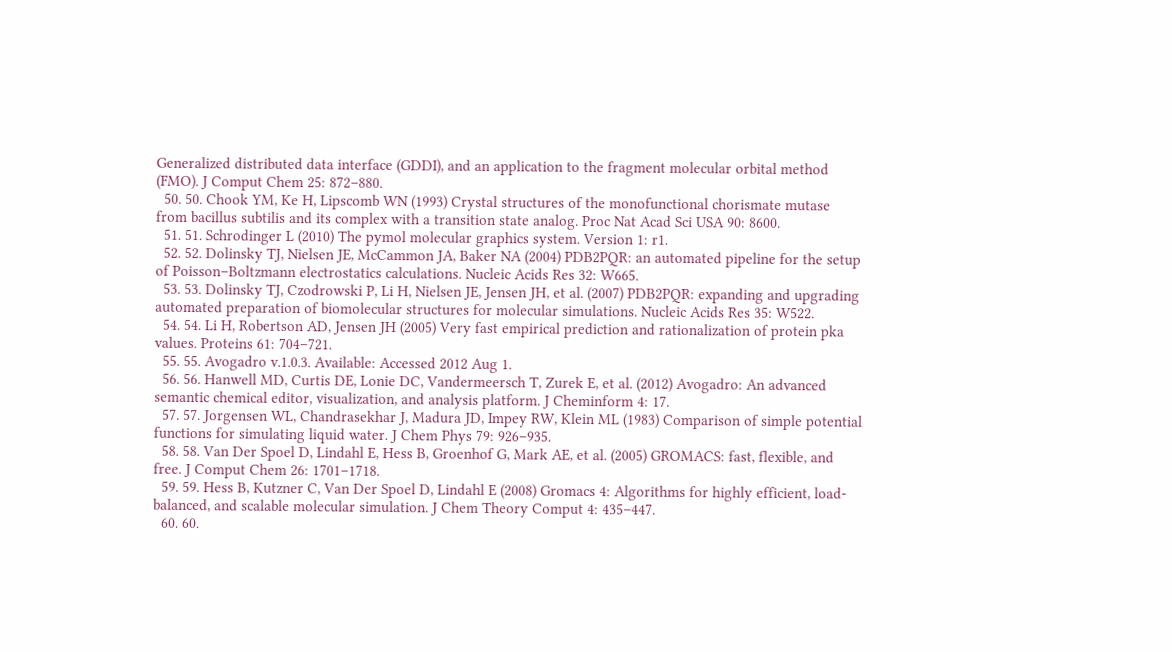Generalized distributed data interface (GDDI), and an application to the fragment molecular orbital method (FMO). J Comput Chem 25: 872–880.
  50. 50. Chook YM, Ke H, Lipscomb WN (1993) Crystal structures of the monofunctional chorismate mutase from bacillus subtilis and its complex with a transition state analog. Proc Nat Acad Sci USA 90: 8600.
  51. 51. Schrodinger L (2010) The pymol molecular graphics system. Version 1: r1.
  52. 52. Dolinsky TJ, Nielsen JE, McCammon JA, Baker NA (2004) PDB2PQR: an automated pipeline for the setup of Poisson–Boltzmann electrostatics calculations. Nucleic Acids Res 32: W665.
  53. 53. Dolinsky TJ, Czodrowski P, Li H, Nielsen JE, Jensen JH, et al. (2007) PDB2PQR: expanding and upgrading automated preparation of biomolecular structures for molecular simulations. Nucleic Acids Res 35: W522.
  54. 54. Li H, Robertson AD, Jensen JH (2005) Very fast empirical prediction and rationalization of protein pka values. Proteins 61: 704–721.
  55. 55. Avogadro v.1.0.3. Available: Accessed 2012 Aug 1.
  56. 56. Hanwell MD, Curtis DE, Lonie DC, Vandermeersch T, Zurek E, et al. (2012) Avogadro: An advanced semantic chemical editor, visualization, and analysis platform. J Cheminform 4: 17.
  57. 57. Jorgensen WL, Chandrasekhar J, Madura JD, Impey RW, Klein ML (1983) Comparison of simple potential functions for simulating liquid water. J Chem Phys 79: 926–935.
  58. 58. Van Der Spoel D, Lindahl E, Hess B, Groenhof G, Mark AE, et al. (2005) GROMACS: fast, flexible, and free. J Comput Chem 26: 1701–1718.
  59. 59. Hess B, Kutzner C, Van Der Spoel D, Lindahl E (2008) Gromacs 4: Algorithms for highly efficient, load-balanced, and scalable molecular simulation. J Chem Theory Comput 4: 435–447.
  60. 60.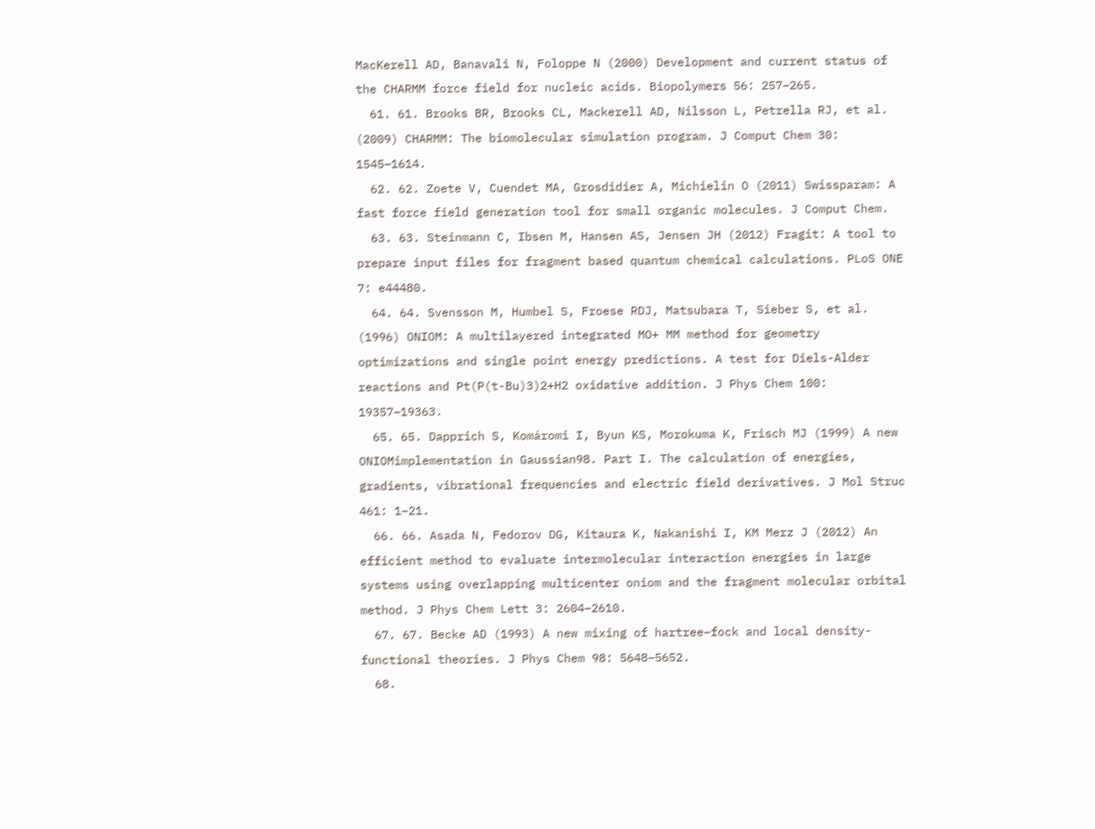MacKerell AD, Banavali N, Foloppe N (2000) Development and current status of the CHARMM force field for nucleic acids. Biopolymers 56: 257–265.
  61. 61. Brooks BR, Brooks CL, Mackerell AD, Nilsson L, Petrella RJ, et al. (2009) CHARMM: The biomolecular simulation program. J Comput Chem 30: 1545–1614.
  62. 62. Zoete V, Cuendet MA, Grosdidier A, Michielin O (2011) Swissparam: A fast force field generation tool for small organic molecules. J Comput Chem.
  63. 63. Steinmann C, Ibsen M, Hansen AS, Jensen JH (2012) Fragit: A tool to prepare input files for fragment based quantum chemical calculations. PLoS ONE 7: e44480.
  64. 64. Svensson M, Humbel S, Froese RDJ, Matsubara T, Sieber S, et al. (1996) ONIOM: A multilayered integrated MO+ MM method for geometry optimizations and single point energy predictions. A test for Diels-Alder reactions and Pt(P(t-Bu)3)2+H2 oxidative addition. J Phys Chem 100: 19357–19363.
  65. 65. Dapprich S, Komáromi I, Byun KS, Morokuma K, Frisch MJ (1999) A new ONIOMimplementation in Gaussian98. Part I. The calculation of energies, gradients, vibrational frequencies and electric field derivatives. J Mol Struc 461: 1–21.
  66. 66. Asada N, Fedorov DG, Kitaura K, Nakanishi I, KM Merz J (2012) An efficient method to evaluate intermolecular interaction energies in large systems using overlapping multicenter oniom and the fragment molecular orbital method. J Phys Chem Lett 3: 2604–2610.
  67. 67. Becke AD (1993) A new mixing of hartree–fock and local density-functional theories. J Phys Chem 98: 5648–5652.
  68.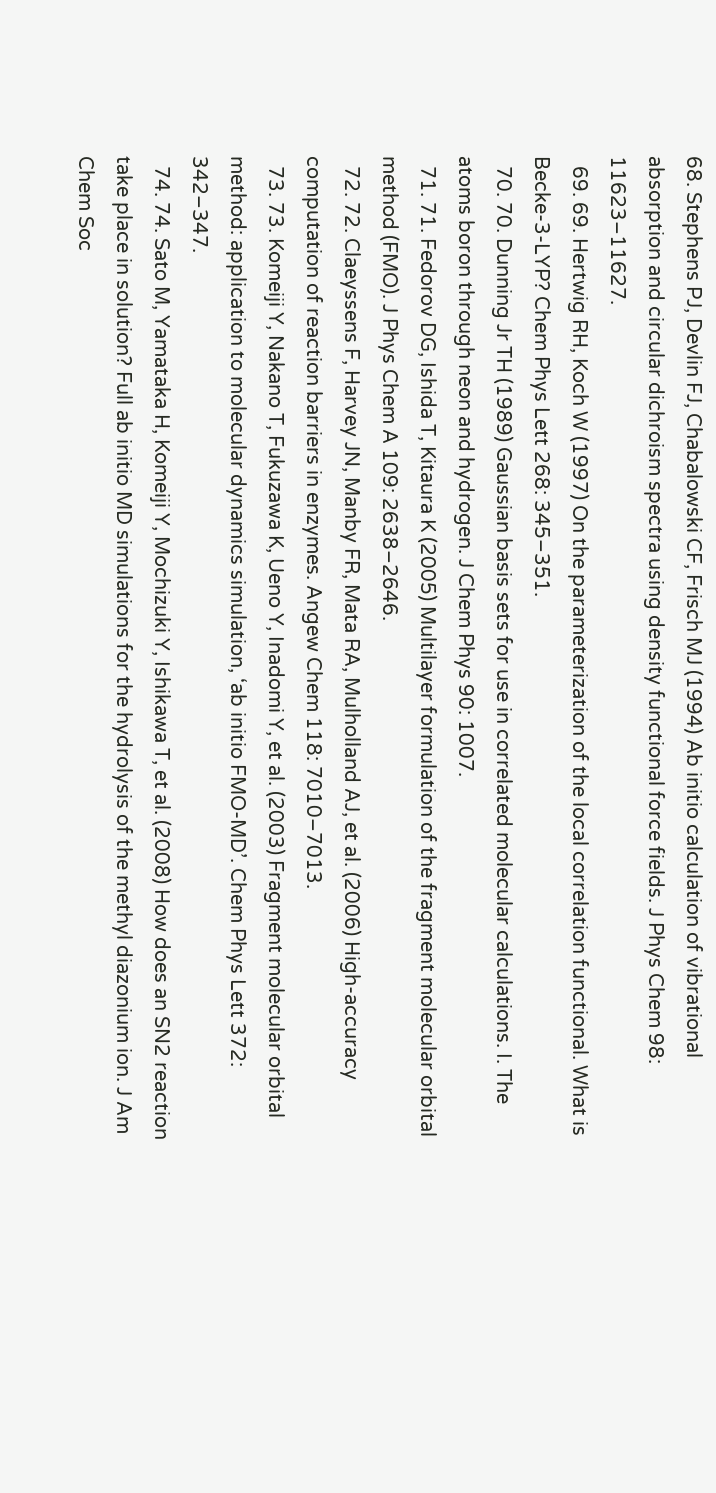68. Stephens PJ, Devlin FJ, Chabalowski CF, Frisch MJ (1994) Ab initio calculation of vibrational absorption and circular dichroism spectra using density functional force fields. J Phys Chem 98: 11623–11627.
  69. 69. Hertwig RH, Koch W (1997) On the parameterization of the local correlation functional. What is Becke-3-LYP? Chem Phys Lett 268: 345–351.
  70. 70. Dunning Jr TH (1989) Gaussian basis sets for use in correlated molecular calculations. I. The atoms boron through neon and hydrogen. J Chem Phys 90: 1007.
  71. 71. Fedorov DG, Ishida T, Kitaura K (2005) Multilayer formulation of the fragment molecular orbital method (FMO). J Phys Chem A 109: 2638–2646.
  72. 72. Claeyssens F, Harvey JN, Manby FR, Mata RA, Mulholland AJ, et al. (2006) High-accuracy computation of reaction barriers in enzymes. Angew Chem 118: 7010–7013.
  73. 73. Komeiji Y, Nakano T, Fukuzawa K, Ueno Y, Inadomi Y, et al. (2003) Fragment molecular orbital method: application to molecular dynamics simulation, ‘ab initio FMO-MD’. Chem Phys Lett 372: 342–347.
  74. 74. Sato M, Yamataka H, Komeiji Y, Mochizuki Y, Ishikawa T, et al. (2008) How does an SN2 reaction take place in solution? Full ab initio MD simulations for the hydrolysis of the methyl diazonium ion. J Am Chem Soc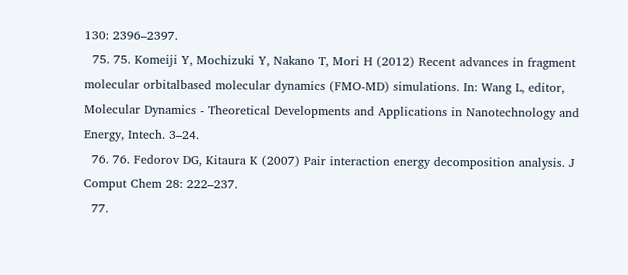130: 2396–2397.
  75. 75. Komeiji Y, Mochizuki Y, Nakano T, Mori H (2012) Recent advances in fragment molecular orbitalbased molecular dynamics (FMO-MD) simulations. In: Wang L, editor, Molecular Dynamics - Theoretical Developments and Applications in Nanotechnology and Energy, Intech. 3–24.
  76. 76. Fedorov DG, Kitaura K (2007) Pair interaction energy decomposition analysis. J Comput Chem 28: 222–237.
  77.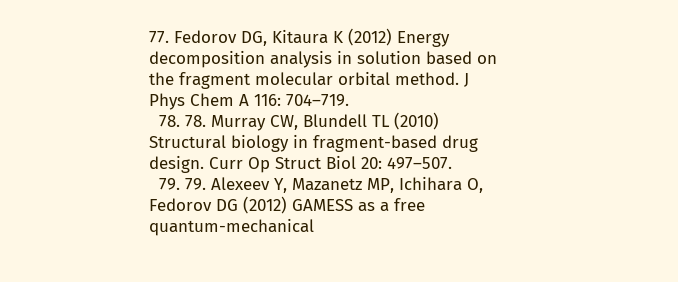77. Fedorov DG, Kitaura K (2012) Energy decomposition analysis in solution based on the fragment molecular orbital method. J Phys Chem A 116: 704–719.
  78. 78. Murray CW, Blundell TL (2010) Structural biology in fragment-based drug design. Curr Op Struct Biol 20: 497–507.
  79. 79. Alexeev Y, Mazanetz MP, Ichihara O, Fedorov DG (2012) GAMESS as a free quantum-mechanical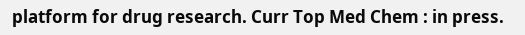platform for drug research. Curr Top Med Chem : in press.